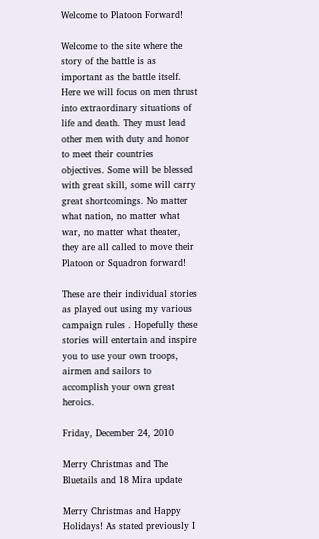Welcome to Platoon Forward!

Welcome to the site where the story of the battle is as important as the battle itself. Here we will focus on men thrust into extraordinary situations of life and death. They must lead other men with duty and honor to meet their countries objectives. Some will be blessed with great skill, some will carry great shortcomings. No matter what nation, no matter what war, no matter what theater, they are all called to move their Platoon or Squadron forward!

These are their individual stories as played out using my various campaign rules . Hopefully these stories will entertain and inspire you to use your own troops, airmen and sailors to accomplish your own great heroics.

Friday, December 24, 2010

Merry Christmas and The Bluetails and 18 Mira update

Merry Christmas and Happy Holidays! As stated previously I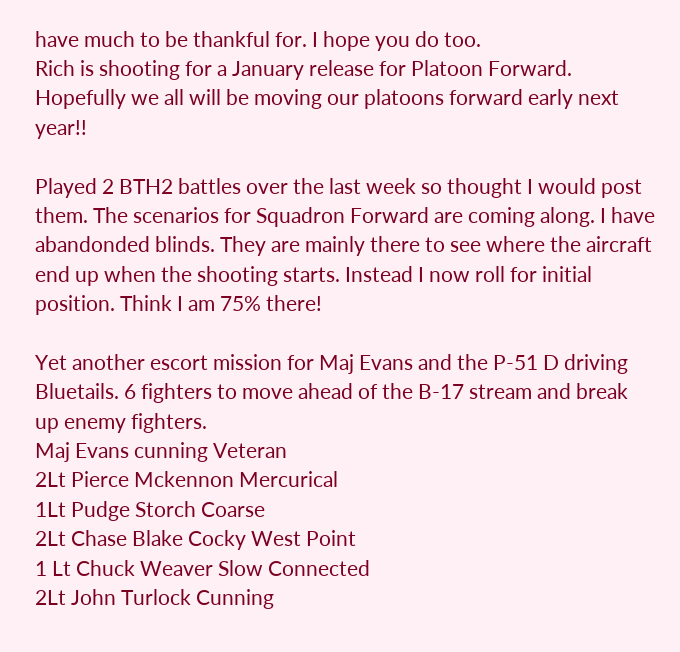have much to be thankful for. I hope you do too.
Rich is shooting for a January release for Platoon Forward. Hopefully we all will be moving our platoons forward early next year!!

Played 2 BTH2 battles over the last week so thought I would post them. The scenarios for Squadron Forward are coming along. I have abandonded blinds. They are mainly there to see where the aircraft end up when the shooting starts. Instead I now roll for initial position. Think I am 75% there!

Yet another escort mission for Maj Evans and the P-51 D driving Bluetails. 6 fighters to move ahead of the B-17 stream and break up enemy fighters.
Maj Evans cunning Veteran
2Lt Pierce Mckennon Mercurical
1Lt Pudge Storch Coarse
2Lt Chase Blake Cocky West Point
1 Lt Chuck Weaver Slow Connected
2Lt John Turlock Cunning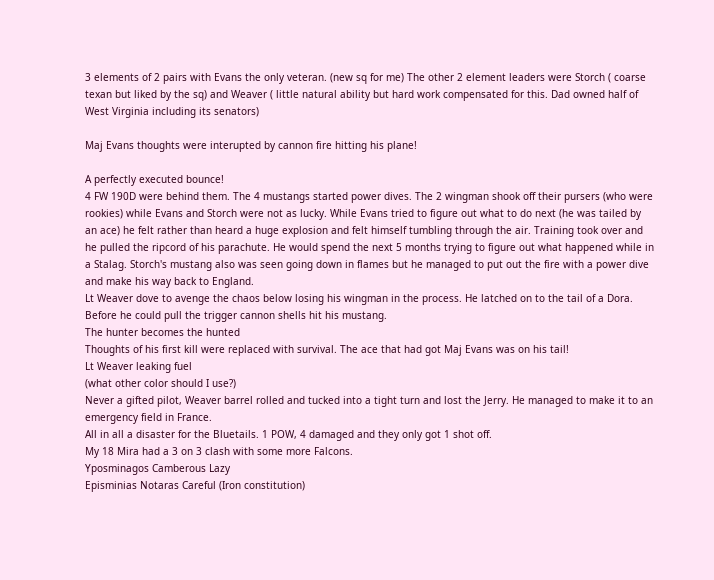3 elements of 2 pairs with Evans the only veteran. (new sq for me) The other 2 element leaders were Storch ( coarse texan but liked by the sq) and Weaver ( little natural ability but hard work compensated for this. Dad owned half of West Virginia including its senators)

Maj Evans thoughts were interupted by cannon fire hitting his plane!

A perfectly executed bounce!
4 FW 190D were behind them. The 4 mustangs started power dives. The 2 wingman shook off their pursers (who were rookies) while Evans and Storch were not as lucky. While Evans tried to figure out what to do next (he was tailed by an ace) he felt rather than heard a huge explosion and felt himself tumbling through the air. Training took over and he pulled the ripcord of his parachute. He would spend the next 5 months trying to figure out what happened while in a Stalag. Storch's mustang also was seen going down in flames but he managed to put out the fire with a power dive and make his way back to England.
Lt Weaver dove to avenge the chaos below losing his wingman in the process. He latched on to the tail of a Dora. Before he could pull the trigger cannon shells hit his mustang.
The hunter becomes the hunted
Thoughts of his first kill were replaced with survival. The ace that had got Maj Evans was on his tail!
Lt Weaver leaking fuel
(what other color should I use?)
Never a gifted pilot, Weaver barrel rolled and tucked into a tight turn and lost the Jerry. He managed to make it to an emergency field in France.
All in all a disaster for the Bluetails. 1 POW, 4 damaged and they only got 1 shot off.
My 18 Mira had a 3 on 3 clash with some more Falcons.
Yposminagos Camberous Lazy
Episminias Notaras Careful (Iron constitution)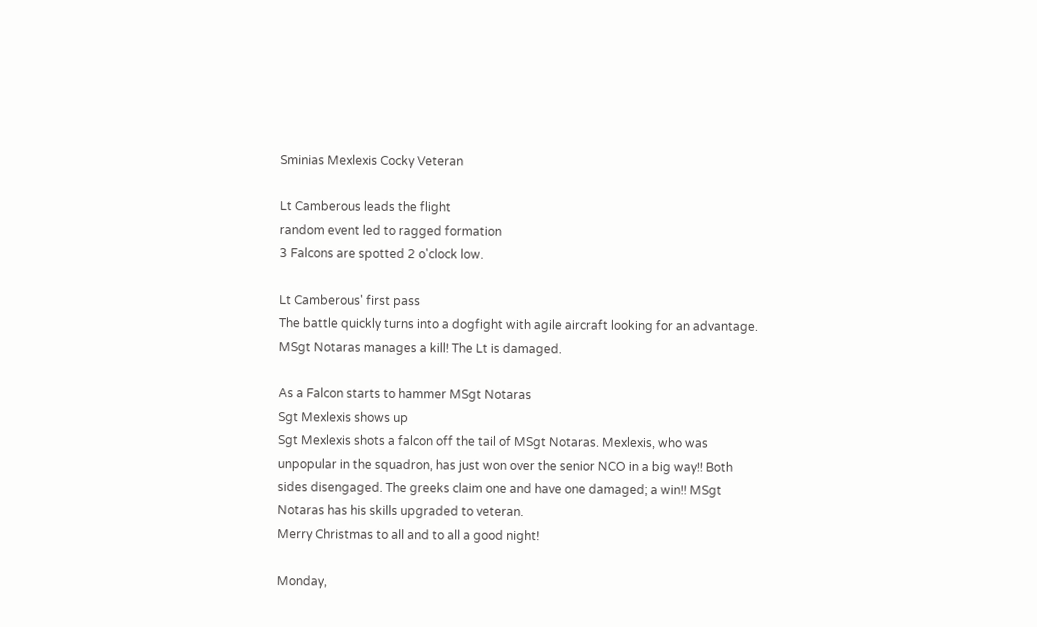Sminias Mexlexis Cocky Veteran

Lt Camberous leads the flight
random event led to ragged formation
3 Falcons are spotted 2 o'clock low.

Lt Camberous' first pass
The battle quickly turns into a dogfight with agile aircraft looking for an advantage. MSgt Notaras manages a kill! The Lt is damaged.

As a Falcon starts to hammer MSgt Notaras
Sgt Mexlexis shows up
Sgt Mexlexis shots a falcon off the tail of MSgt Notaras. Mexlexis, who was unpopular in the squadron, has just won over the senior NCO in a big way!! Both sides disengaged. The greeks claim one and have one damaged; a win!! MSgt Notaras has his skills upgraded to veteran.
Merry Christmas to all and to all a good night!

Monday,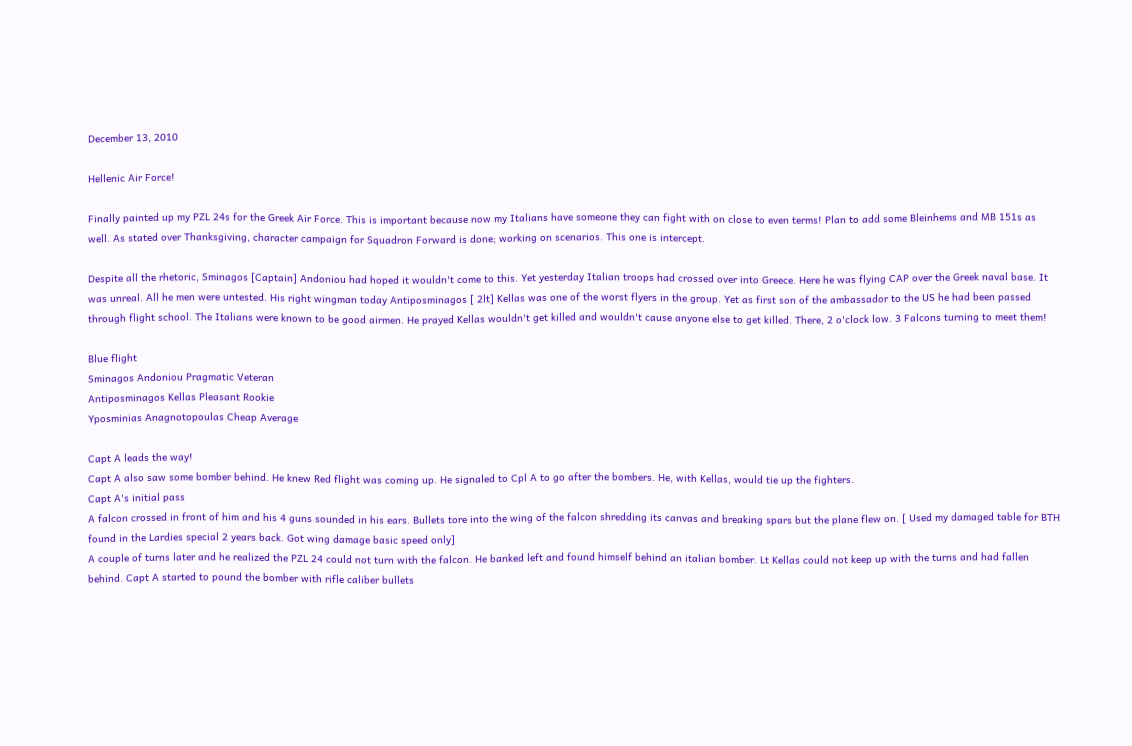December 13, 2010

Hellenic Air Force!

Finally painted up my PZL 24s for the Greek Air Force. This is important because now my Italians have someone they can fight with on close to even terms! Plan to add some Bleinhems and MB 151s as well. As stated over Thanksgiving, character campaign for Squadron Forward is done; working on scenarios. This one is intercept.

Despite all the rhetoric, Sminagos [Captain] Andoniou had hoped it wouldn't come to this. Yet yesterday Italian troops had crossed over into Greece. Here he was flying CAP over the Greek naval base. It was unreal. All he men were untested. His right wingman today Antiposminagos [ 2lt] Kellas was one of the worst flyers in the group. Yet as first son of the ambassador to the US he had been passed through flight school. The Italians were known to be good airmen. He prayed Kellas wouldn't get killed and wouldn't cause anyone else to get killed. There, 2 o'clock low. 3 Falcons turning to meet them!

Blue flight
Sminagos Andoniou Pragmatic Veteran
Antiposminagos Kellas Pleasant Rookie
Yposminias Anagnotopoulas Cheap Average

Capt A leads the way!
Capt A also saw some bomber behind. He knew Red flight was coming up. He signaled to Cpl A to go after the bombers. He, with Kellas, would tie up the fighters.
Capt A's initial pass
A falcon crossed in front of him and his 4 guns sounded in his ears. Bullets tore into the wing of the falcon shredding its canvas and breaking spars but the plane flew on. [ Used my damaged table for BTH found in the Lardies special 2 years back. Got wing damage basic speed only]
A couple of turns later and he realized the PZL 24 could not turn with the falcon. He banked left and found himself behind an italian bomber. Lt Kellas could not keep up with the turns and had fallen behind. Capt A started to pound the bomber with rifle caliber bullets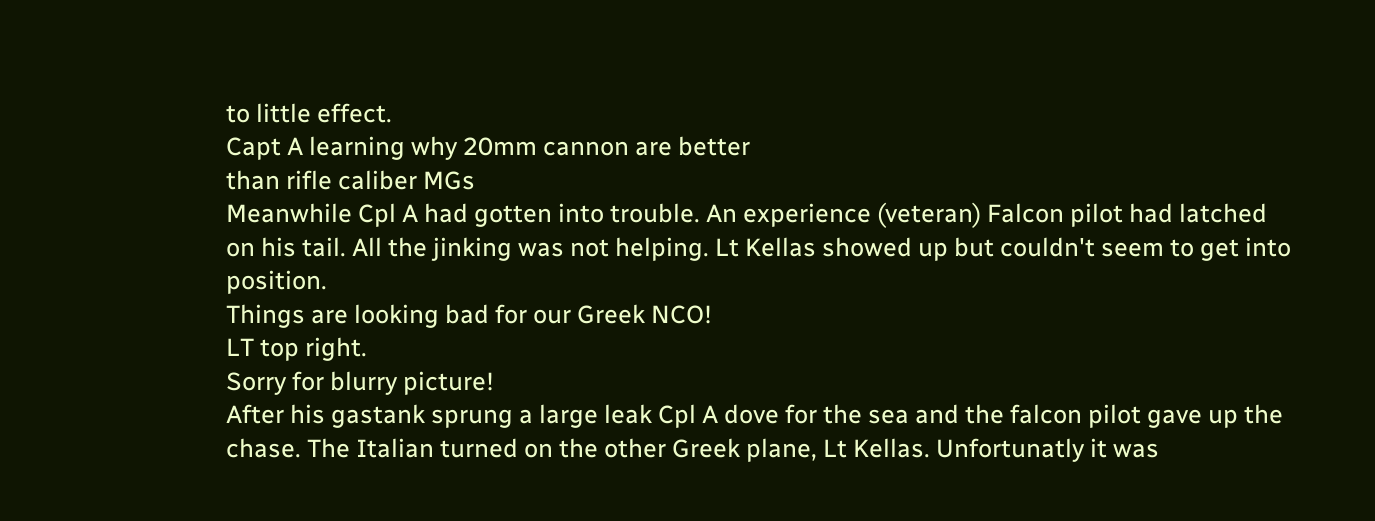to little effect.
Capt A learning why 20mm cannon are better
than rifle caliber MGs
Meanwhile Cpl A had gotten into trouble. An experience (veteran) Falcon pilot had latched on his tail. All the jinking was not helping. Lt Kellas showed up but couldn't seem to get into position.
Things are looking bad for our Greek NCO!
LT top right.
Sorry for blurry picture!
After his gastank sprung a large leak Cpl A dove for the sea and the falcon pilot gave up the chase. The Italian turned on the other Greek plane, Lt Kellas. Unfortunatly it was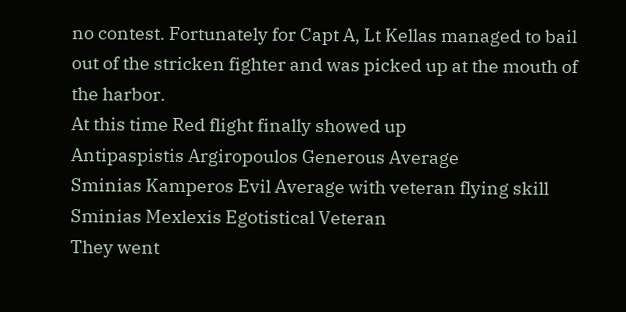no contest. Fortunately for Capt A, Lt Kellas managed to bail out of the stricken fighter and was picked up at the mouth of the harbor.
At this time Red flight finally showed up
Antipaspistis Argiropoulos Generous Average
Sminias Kamperos Evil Average with veteran flying skill
Sminias Mexlexis Egotistical Veteran
They went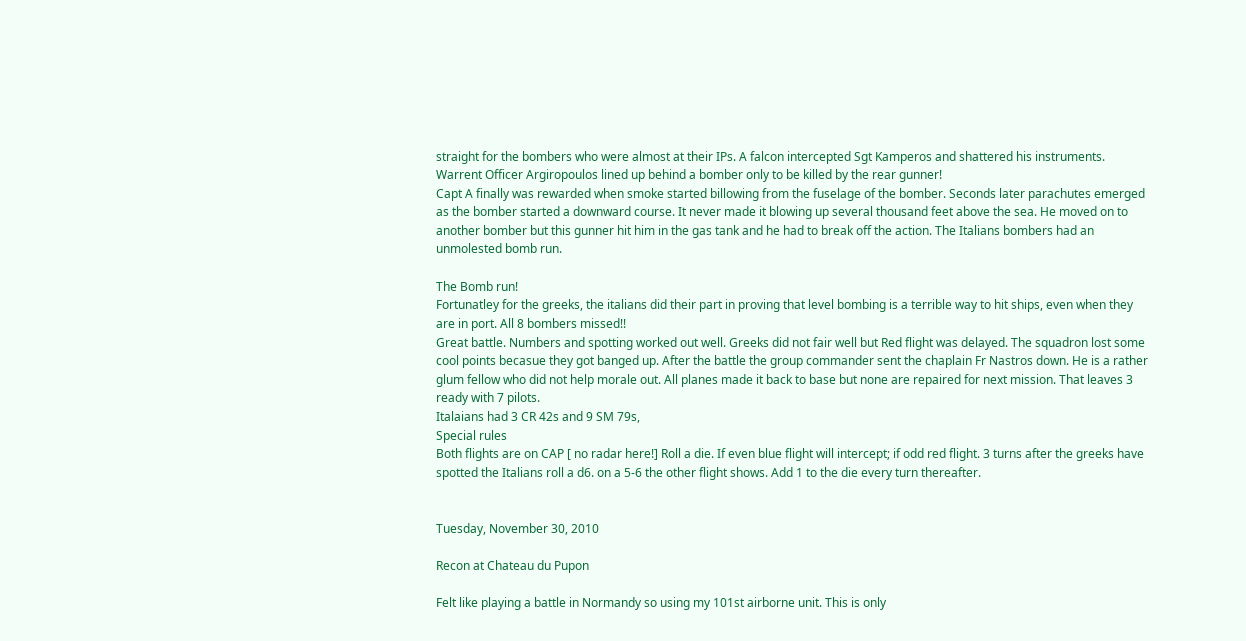straight for the bombers who were almost at their IPs. A falcon intercepted Sgt Kamperos and shattered his instruments. Warrent Officer Argiropoulos lined up behind a bomber only to be killed by the rear gunner!
Capt A finally was rewarded when smoke started billowing from the fuselage of the bomber. Seconds later parachutes emerged as the bomber started a downward course. It never made it blowing up several thousand feet above the sea. He moved on to another bomber but this gunner hit him in the gas tank and he had to break off the action. The Italians bombers had an unmolested bomb run.

The Bomb run!
Fortunatley for the greeks, the italians did their part in proving that level bombing is a terrible way to hit ships, even when they are in port. All 8 bombers missed!!
Great battle. Numbers and spotting worked out well. Greeks did not fair well but Red flight was delayed. The squadron lost some cool points becasue they got banged up. After the battle the group commander sent the chaplain Fr Nastros down. He is a rather glum fellow who did not help morale out. All planes made it back to base but none are repaired for next mission. That leaves 3 ready with 7 pilots.
Italaians had 3 CR 42s and 9 SM 79s,
Special rules
Both flights are on CAP [ no radar here!] Roll a die. If even blue flight will intercept; if odd red flight. 3 turns after the greeks have spotted the Italians roll a d6. on a 5-6 the other flight shows. Add 1 to the die every turn thereafter.


Tuesday, November 30, 2010

Recon at Chateau du Pupon

Felt like playing a battle in Normandy so using my 101st airborne unit. This is only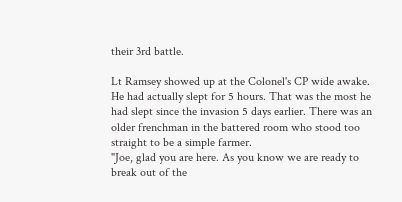their 3rd battle.

Lt Ramsey showed up at the Colonel's CP wide awake. He had actually slept for 5 hours. That was the most he had slept since the invasion 5 days earlier. There was an older frenchman in the battered room who stood too straight to be a simple farmer.
"Joe, glad you are here. As you know we are ready to break out of the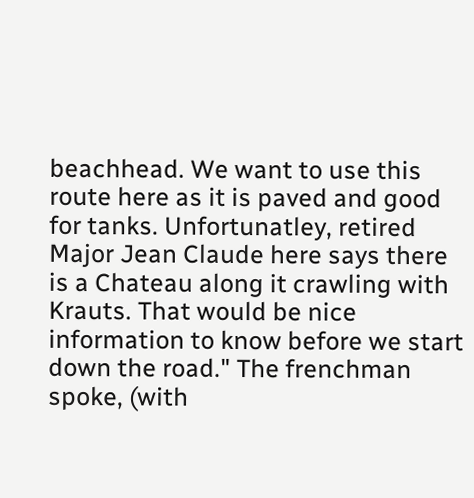beachhead. We want to use this route here as it is paved and good for tanks. Unfortunatley, retired Major Jean Claude here says there is a Chateau along it crawling with Krauts. That would be nice information to know before we start down the road." The frenchman spoke, (with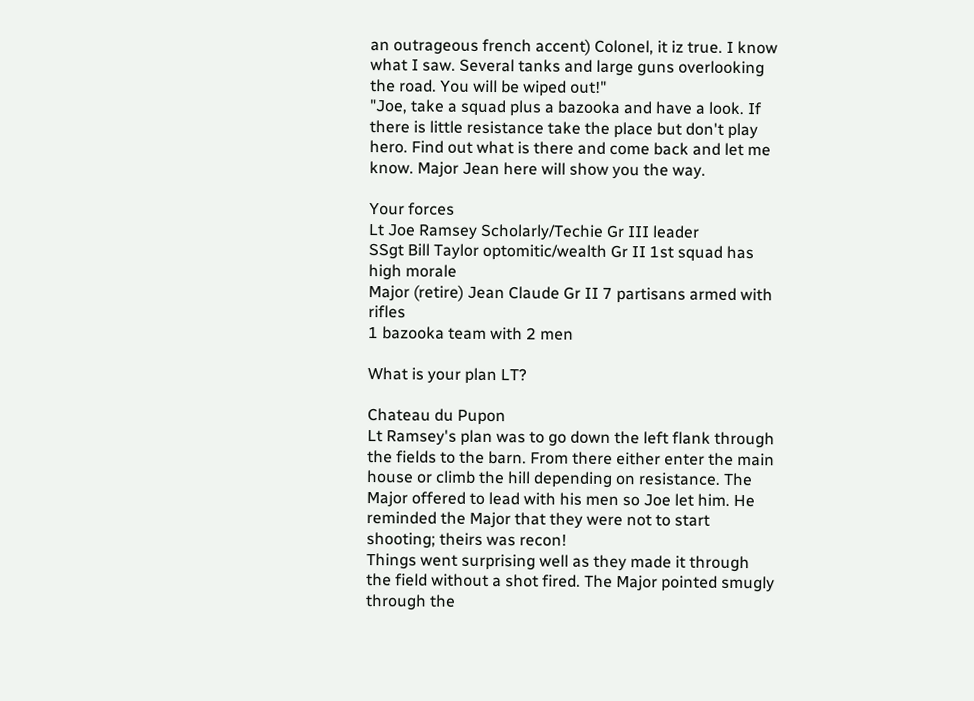an outrageous french accent) Colonel, it iz true. I know what I saw. Several tanks and large guns overlooking the road. You will be wiped out!"
"Joe, take a squad plus a bazooka and have a look. If there is little resistance take the place but don't play hero. Find out what is there and come back and let me know. Major Jean here will show you the way.

Your forces
Lt Joe Ramsey Scholarly/Techie Gr III leader
SSgt Bill Taylor optomitic/wealth Gr II 1st squad has high morale
Major (retire) Jean Claude Gr II 7 partisans armed with rifles
1 bazooka team with 2 men

What is your plan LT?

Chateau du Pupon
Lt Ramsey's plan was to go down the left flank through the fields to the barn. From there either enter the main house or climb the hill depending on resistance. The Major offered to lead with his men so Joe let him. He reminded the Major that they were not to start shooting; theirs was recon!
Things went surprising well as they made it through the field without a shot fired. The Major pointed smugly through the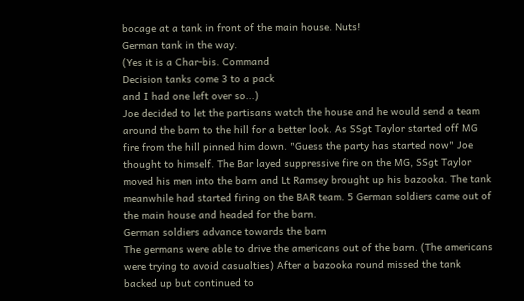bocage at a tank in front of the main house. Nuts!
German tank in the way.
(Yes it is a Char-bis. Command
Decision tanks come 3 to a pack
and I had one left over so...)
Joe decided to let the partisans watch the house and he would send a team around the barn to the hill for a better look. As SSgt Taylor started off MG fire from the hill pinned him down. "Guess the party has started now" Joe thought to himself. The Bar layed suppressive fire on the MG, SSgt Taylor moved his men into the barn and Lt Ramsey brought up his bazooka. The tank meanwhile had started firing on the BAR team. 5 German soldiers came out of the main house and headed for the barn.
German soldiers advance towards the barn
The germans were able to drive the americans out of the barn. (The americans were trying to avoid casualties) After a bazooka round missed the tank backed up but continued to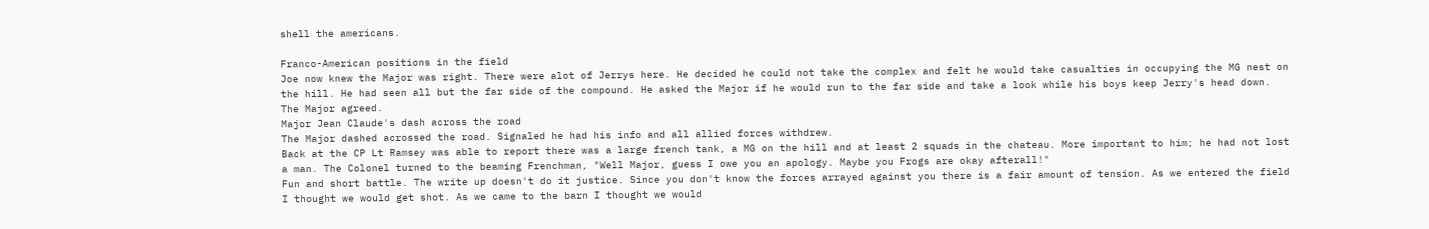shell the americans.

Franco-American positions in the field
Joe now knew the Major was right. There were alot of Jerrys here. He decided he could not take the complex and felt he would take casualties in occupying the MG nest on the hill. He had seen all but the far side of the compound. He asked the Major if he would run to the far side and take a look while his boys keep Jerry's head down. The Major agreed.
Major Jean Claude's dash across the road
The Major dashed acrossed the road. Signaled he had his info and all allied forces withdrew.
Back at the CP Lt Ramsey was able to report there was a large french tank, a MG on the hill and at least 2 squads in the chateau. More important to him; he had not lost a man. The Colonel turned to the beaming Frenchman, "Well Major, guess I owe you an apology. Maybe you Frogs are okay afterall!"
Fun and short battle. The write up doesn't do it justice. Since you don't know the forces arrayed against you there is a fair amount of tension. As we entered the field I thought we would get shot. As we came to the barn I thought we would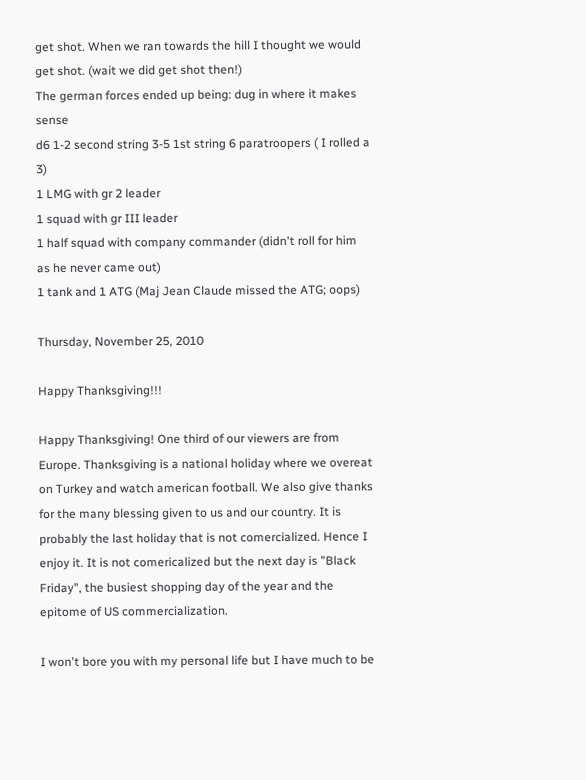get shot. When we ran towards the hill I thought we would get shot. (wait we did get shot then!)
The german forces ended up being: dug in where it makes sense
d6 1-2 second string 3-5 1st string 6 paratroopers ( I rolled a 3)
1 LMG with gr 2 leader
1 squad with gr III leader
1 half squad with company commander (didn't roll for him as he never came out)
1 tank and 1 ATG (Maj Jean Claude missed the ATG; oops)

Thursday, November 25, 2010

Happy Thanksgiving!!!

Happy Thanksgiving! One third of our viewers are from Europe. Thanksgiving is a national holiday where we overeat on Turkey and watch american football. We also give thanks for the many blessing given to us and our country. It is probably the last holiday that is not comercialized. Hence I enjoy it. It is not comericalized but the next day is "Black Friday", the busiest shopping day of the year and the epitome of US commercialization.

I won't bore you with my personal life but I have much to be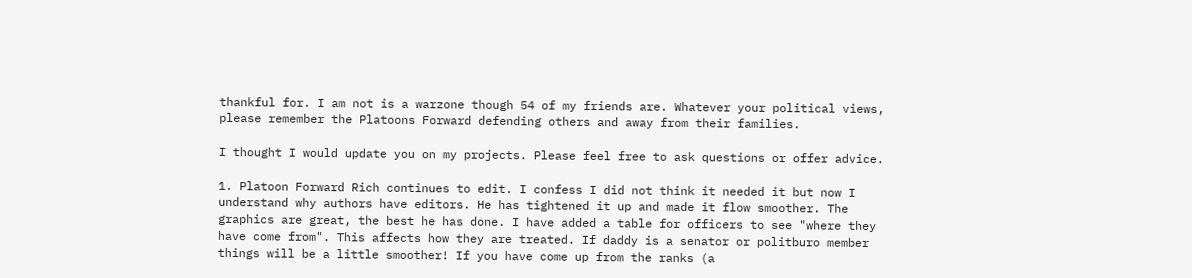thankful for. I am not is a warzone though 54 of my friends are. Whatever your political views, please remember the Platoons Forward defending others and away from their families.

I thought I would update you on my projects. Please feel free to ask questions or offer advice.

1. Platoon Forward Rich continues to edit. I confess I did not think it needed it but now I understand why authors have editors. He has tightened it up and made it flow smoother. The graphics are great, the best he has done. I have added a table for officers to see "where they have come from". This affects how they are treated. If daddy is a senator or politburo member things will be a little smoother! If you have come up from the ranks (a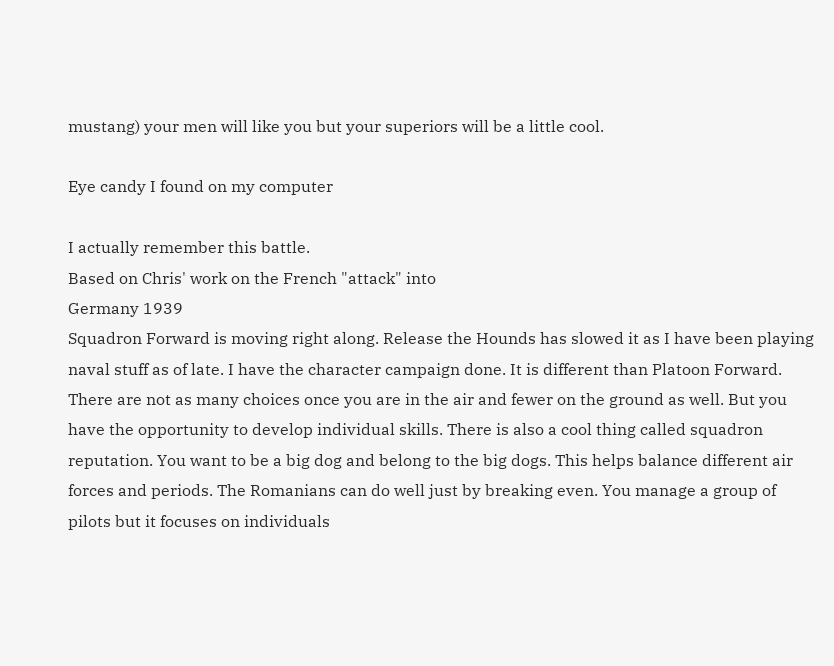mustang) your men will like you but your superiors will be a little cool.

Eye candy I found on my computer

I actually remember this battle.
Based on Chris' work on the French "attack" into
Germany 1939
Squadron Forward is moving right along. Release the Hounds has slowed it as I have been playing naval stuff as of late. I have the character campaign done. It is different than Platoon Forward. There are not as many choices once you are in the air and fewer on the ground as well. But you have the opportunity to develop individual skills. There is also a cool thing called squadron reputation. You want to be a big dog and belong to the big dogs. This helps balance different air forces and periods. The Romanians can do well just by breaking even. You manage a group of pilots but it focuses on individuals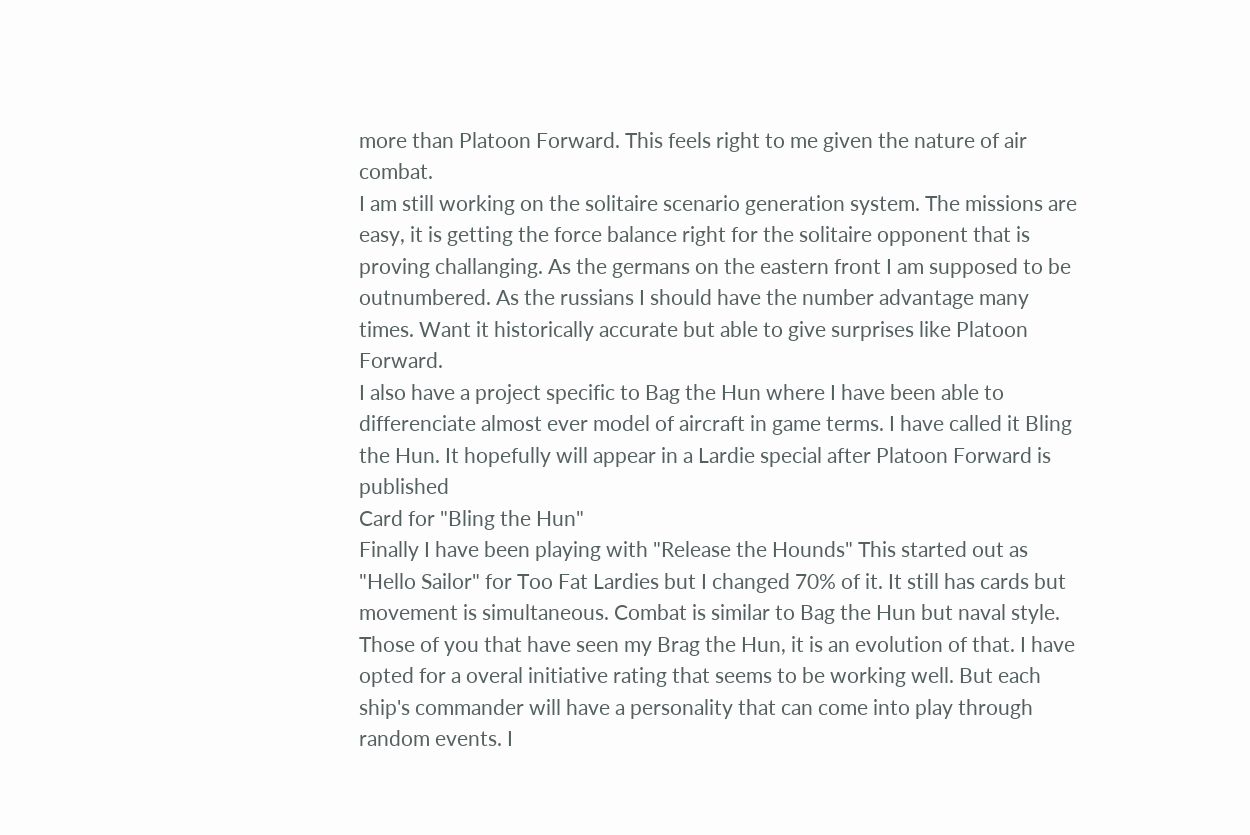more than Platoon Forward. This feels right to me given the nature of air combat.
I am still working on the solitaire scenario generation system. The missions are easy, it is getting the force balance right for the solitaire opponent that is proving challanging. As the germans on the eastern front I am supposed to be outnumbered. As the russians I should have the number advantage many times. Want it historically accurate but able to give surprises like Platoon Forward.
I also have a project specific to Bag the Hun where I have been able to differenciate almost ever model of aircraft in game terms. I have called it Bling the Hun. It hopefully will appear in a Lardie special after Platoon Forward is published
Card for "Bling the Hun"
Finally I have been playing with "Release the Hounds" This started out as "Hello Sailor" for Too Fat Lardies but I changed 70% of it. It still has cards but movement is simultaneous. Combat is similar to Bag the Hun but naval style. Those of you that have seen my Brag the Hun, it is an evolution of that. I have opted for a overal initiative rating that seems to be working well. But each ship's commander will have a personality that can come into play through random events. I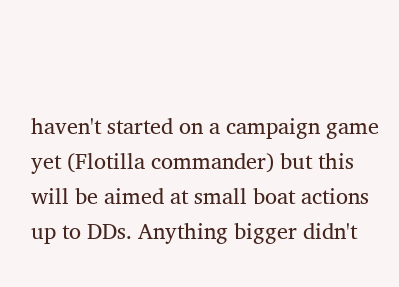haven't started on a campaign game yet (Flotilla commander) but this will be aimed at small boat actions up to DDs. Anything bigger didn't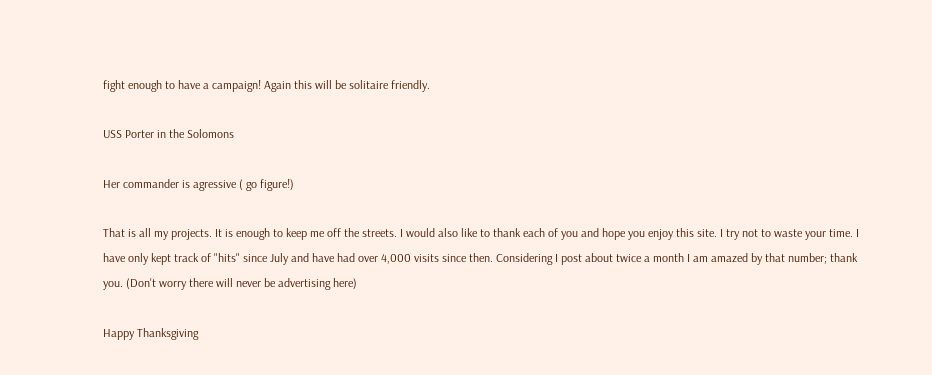fight enough to have a campaign! Again this will be solitaire friendly.

USS Porter in the Solomons

Her commander is agressive ( go figure!)

That is all my projects. It is enough to keep me off the streets. I would also like to thank each of you and hope you enjoy this site. I try not to waste your time. I have only kept track of "hits" since July and have had over 4,000 visits since then. Considering I post about twice a month I am amazed by that number; thank you. (Don't worry there will never be advertising here)

Happy Thanksgiving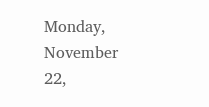Monday, November 22,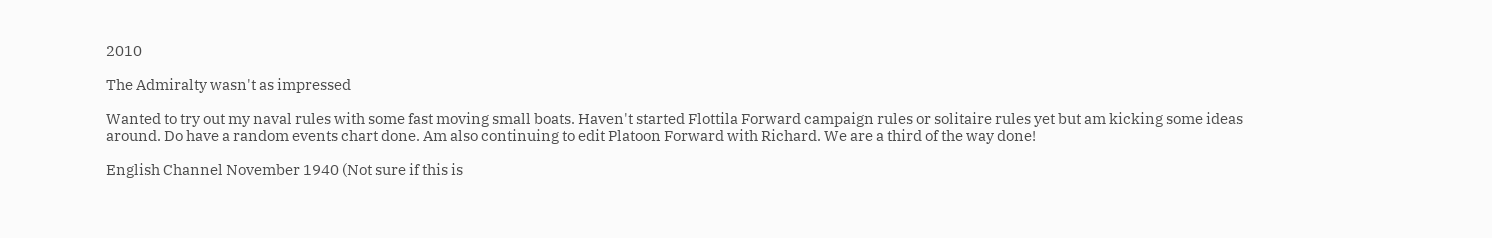2010

The Admiralty wasn't as impressed

Wanted to try out my naval rules with some fast moving small boats. Haven't started Flottila Forward campaign rules or solitaire rules yet but am kicking some ideas around. Do have a random events chart done. Am also continuing to edit Platoon Forward with Richard. We are a third of the way done!

English Channel November 1940 (Not sure if this is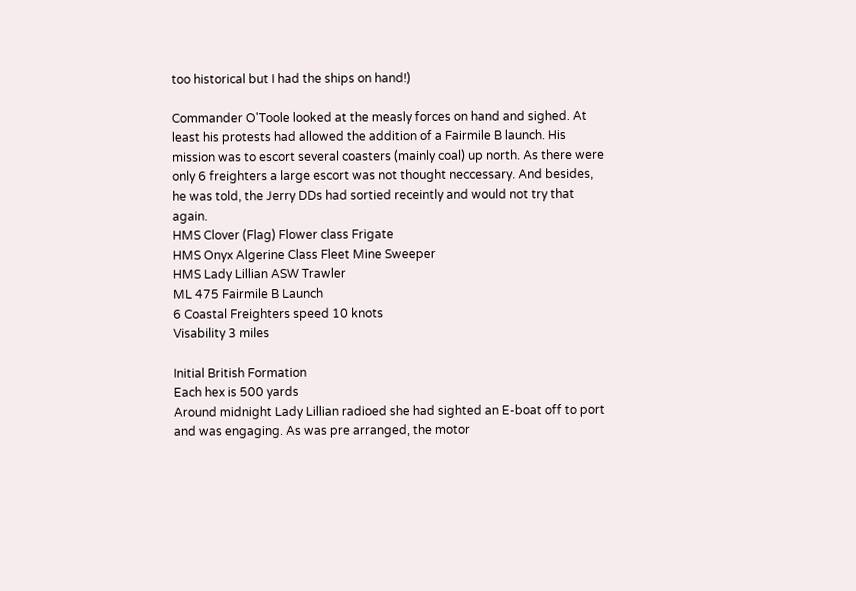too historical but I had the ships on hand!)

Commander O'Toole looked at the measly forces on hand and sighed. At least his protests had allowed the addition of a Fairmile B launch. His mission was to escort several coasters (mainly coal) up north. As there were only 6 freighters a large escort was not thought neccessary. And besides, he was told, the Jerry DDs had sortied receintly and would not try that again.
HMS Clover (Flag) Flower class Frigate
HMS Onyx Algerine Class Fleet Mine Sweeper
HMS Lady Lillian ASW Trawler
ML 475 Fairmile B Launch
6 Coastal Freighters speed 10 knots
Visability 3 miles

Initial British Formation
Each hex is 500 yards
Around midnight Lady Lillian radioed she had sighted an E-boat off to port and was engaging. As was pre arranged, the motor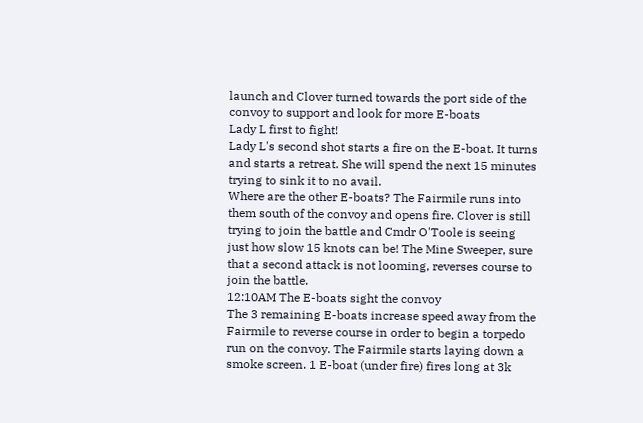launch and Clover turned towards the port side of the convoy to support and look for more E-boats
Lady L first to fight!
Lady L's second shot starts a fire on the E-boat. It turns and starts a retreat. She will spend the next 15 minutes trying to sink it to no avail.
Where are the other E-boats? The Fairmile runs into them south of the convoy and opens fire. Clover is still trying to join the battle and Cmdr O'Toole is seeing just how slow 15 knots can be! The Mine Sweeper, sure that a second attack is not looming, reverses course to join the battle.
12:10AM The E-boats sight the convoy
The 3 remaining E-boats increase speed away from the Fairmile to reverse course in order to begin a torpedo run on the convoy. The Fairmile starts laying down a smoke screen. 1 E-boat (under fire) fires long at 3k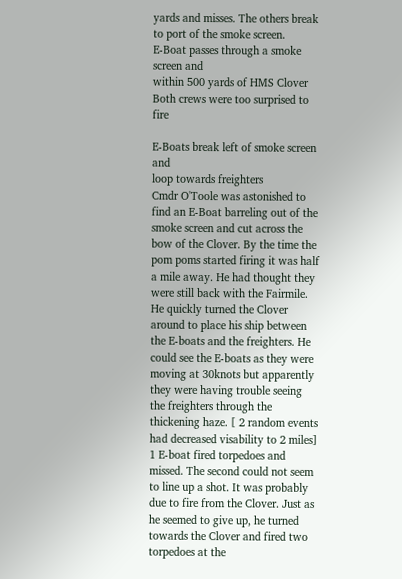yards and misses. The others break to port of the smoke screen.
E-Boat passes through a smoke screen and
within 500 yards of HMS Clover
Both crews were too surprised to fire

E-Boats break left of smoke screen and
loop towards freighters
Cmdr O'Toole was astonished to find an E-Boat barreling out of the smoke screen and cut across the bow of the Clover. By the time the pom poms started firing it was half a mile away. He had thought they were still back with the Fairmile. He quickly turned the Clover around to place his ship between the E-boats and the freighters. He could see the E-boats as they were moving at 30knots but apparently they were having trouble seeing the freighters through the thickening haze. [ 2 random events had decreased visability to 2 miles] 1 E-boat fired torpedoes and missed. The second could not seem to line up a shot. It was probably due to fire from the Clover. Just as he seemed to give up, he turned towards the Clover and fired two torpedoes at the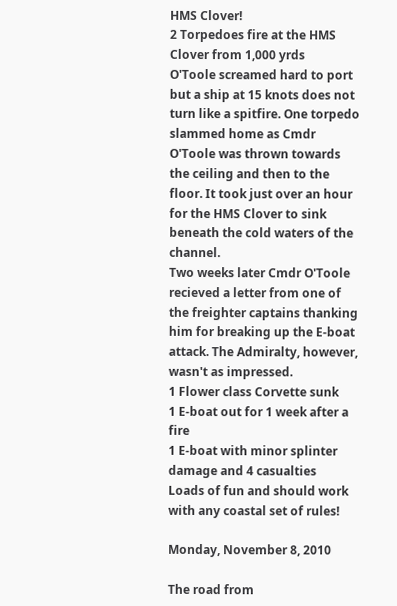HMS Clover!
2 Torpedoes fire at the HMS Clover from 1,000 yrds
O'Toole screamed hard to port but a ship at 15 knots does not turn like a spitfire. One torpedo slammed home as Cmdr O'Toole was thrown towards the ceiling and then to the floor. It took just over an hour for the HMS Clover to sink beneath the cold waters of the channel.
Two weeks later Cmdr O'Toole recieved a letter from one of the freighter captains thanking him for breaking up the E-boat attack. The Admiralty, however, wasn't as impressed.
1 Flower class Corvette sunk
1 E-boat out for 1 week after a fire
1 E-boat with minor splinter damage and 4 casualties
Loads of fun and should work with any coastal set of rules!

Monday, November 8, 2010

The road from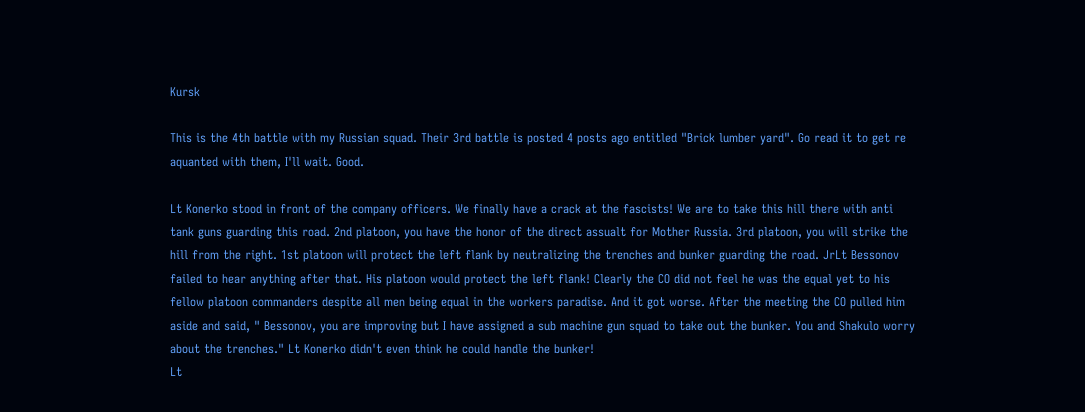Kursk

This is the 4th battle with my Russian squad. Their 3rd battle is posted 4 posts ago entitled "Brick lumber yard". Go read it to get re aquanted with them, I'll wait. Good.

Lt Konerko stood in front of the company officers. We finally have a crack at the fascists! We are to take this hill there with anti tank guns guarding this road. 2nd platoon, you have the honor of the direct assualt for Mother Russia. 3rd platoon, you will strike the hill from the right. 1st platoon will protect the left flank by neutralizing the trenches and bunker guarding the road. JrLt Bessonov failed to hear anything after that. His platoon would protect the left flank! Clearly the CO did not feel he was the equal yet to his fellow platoon commanders despite all men being equal in the workers paradise. And it got worse. After the meeting the CO pulled him aside and said, " Bessonov, you are improving but I have assigned a sub machine gun squad to take out the bunker. You and Shakulo worry about the trenches." Lt Konerko didn't even think he could handle the bunker!
Lt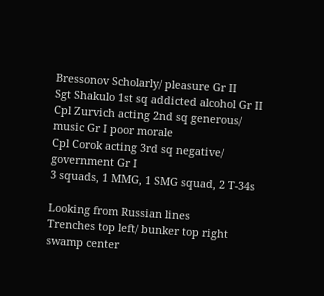Bressonov Scholarly/ pleasure Gr II
Sgt Shakulo 1st sq addicted alcohol Gr II
Cpl Zurvich acting 2nd sq generous/ music Gr I poor morale
Cpl Corok acting 3rd sq negative/ government Gr I
3 squads, 1 MMG, 1 SMG squad, 2 T-34s

Looking from Russian lines
Trenches top left/ bunker top right
swamp center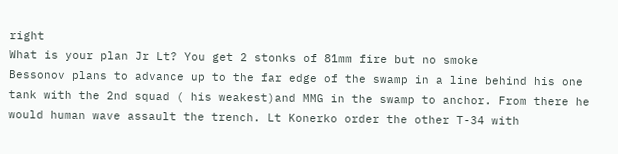right
What is your plan Jr Lt? You get 2 stonks of 81mm fire but no smoke
Bessonov plans to advance up to the far edge of the swamp in a line behind his one tank with the 2nd squad ( his weakest)and MMG in the swamp to anchor. From there he would human wave assault the trench. Lt Konerko order the other T-34 with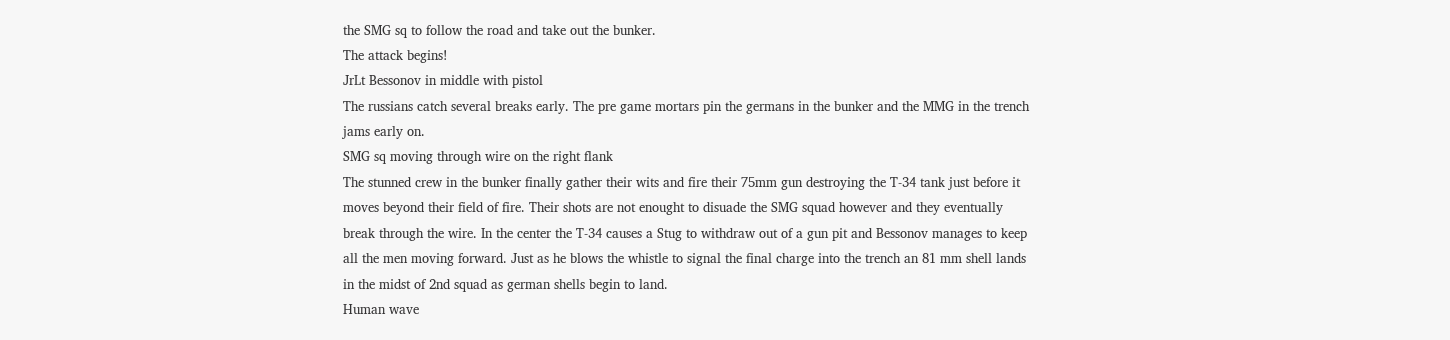the SMG sq to follow the road and take out the bunker.
The attack begins!
JrLt Bessonov in middle with pistol
The russians catch several breaks early. The pre game mortars pin the germans in the bunker and the MMG in the trench jams early on.
SMG sq moving through wire on the right flank
The stunned crew in the bunker finally gather their wits and fire their 75mm gun destroying the T-34 tank just before it moves beyond their field of fire. Their shots are not enought to disuade the SMG squad however and they eventually break through the wire. In the center the T-34 causes a Stug to withdraw out of a gun pit and Bessonov manages to keep all the men moving forward. Just as he blows the whistle to signal the final charge into the trench an 81 mm shell lands in the midst of 2nd squad as german shells begin to land.
Human wave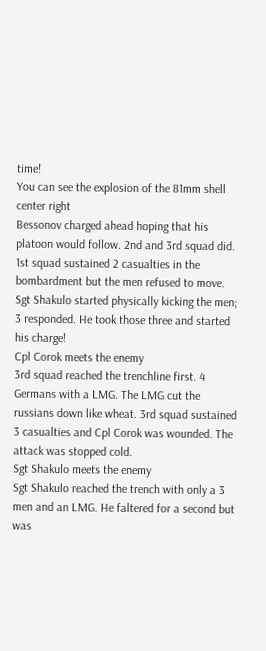time!
You can see the explosion of the 81mm shell center right
Bessonov charged ahead hoping that his platoon would follow. 2nd and 3rd squad did. 1st squad sustained 2 casualties in the bombardment but the men refused to move. Sgt Shakulo started physically kicking the men; 3 responded. He took those three and started his charge!
Cpl Corok meets the enemy
3rd squad reached the trenchline first. 4 Germans with a LMG. The LMG cut the russians down like wheat. 3rd squad sustained 3 casualties and Cpl Corok was wounded. The attack was stopped cold.
Sgt Shakulo meets the enemy
Sgt Shakulo reached the trench with only a 3 men and an LMG. He faltered for a second but was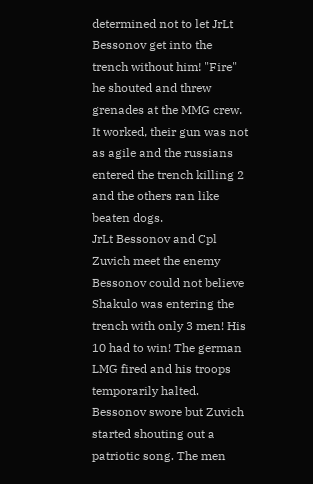determined not to let JrLt Bessonov get into the trench without him! "Fire" he shouted and threw grenades at the MMG crew. It worked, their gun was not as agile and the russians entered the trench killing 2 and the others ran like beaten dogs.
JrLt Bessonov and Cpl Zuvich meet the enemy
Bessonov could not believe Shakulo was entering the trench with only 3 men! His 10 had to win! The german LMG fired and his troops temporarily halted. Bessonov swore but Zuvich started shouting out a patriotic song. The men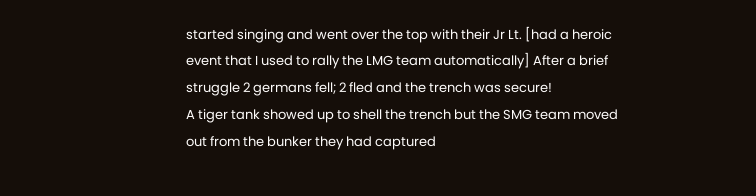started singing and went over the top with their Jr Lt. [had a heroic event that I used to rally the LMG team automatically] After a brief struggle 2 germans fell; 2 fled and the trench was secure!
A tiger tank showed up to shell the trench but the SMG team moved out from the bunker they had captured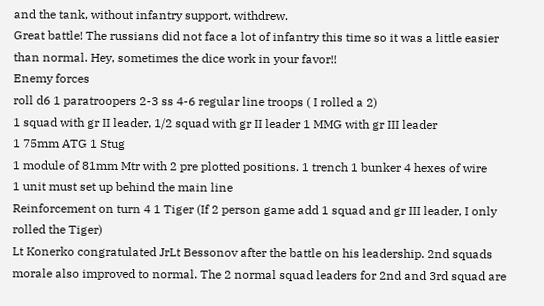and the tank, without infantry support, withdrew.
Great battle! The russians did not face a lot of infantry this time so it was a little easier than normal. Hey, sometimes the dice work in your favor!!
Enemy forces
roll d6 1 paratroopers 2-3 ss 4-6 regular line troops ( I rolled a 2)
1 squad with gr II leader, 1/2 squad with gr II leader 1 MMG with gr III leader
1 75mm ATG 1 Stug
1 module of 81mm Mtr with 2 pre plotted positions. 1 trench 1 bunker 4 hexes of wire
1 unit must set up behind the main line
Reinforcement on turn 4 1 Tiger (If 2 person game add 1 squad and gr III leader, I only rolled the Tiger)
Lt Konerko congratulated JrLt Bessonov after the battle on his leadership. 2nd squads morale also improved to normal. The 2 normal squad leaders for 2nd and 3rd squad are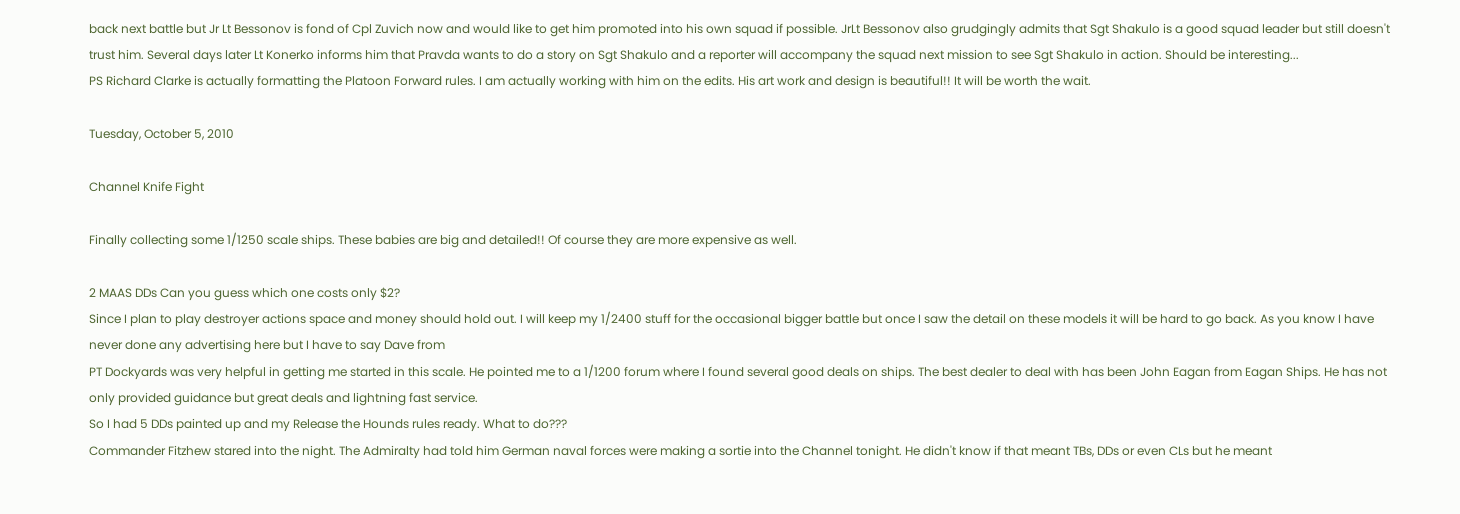back next battle but Jr Lt Bessonov is fond of Cpl Zuvich now and would like to get him promoted into his own squad if possible. JrLt Bessonov also grudgingly admits that Sgt Shakulo is a good squad leader but still doesn't trust him. Several days later Lt Konerko informs him that Pravda wants to do a story on Sgt Shakulo and a reporter will accompany the squad next mission to see Sgt Shakulo in action. Should be interesting...
PS Richard Clarke is actually formatting the Platoon Forward rules. I am actually working with him on the edits. His art work and design is beautiful!! It will be worth the wait.

Tuesday, October 5, 2010

Channel Knife Fight

Finally collecting some 1/1250 scale ships. These babies are big and detailed!! Of course they are more expensive as well.

2 MAAS DDs Can you guess which one costs only $2?
Since I plan to play destroyer actions space and money should hold out. I will keep my 1/2400 stuff for the occasional bigger battle but once I saw the detail on these models it will be hard to go back. As you know I have never done any advertising here but I have to say Dave from
PT Dockyards was very helpful in getting me started in this scale. He pointed me to a 1/1200 forum where I found several good deals on ships. The best dealer to deal with has been John Eagan from Eagan Ships. He has not only provided guidance but great deals and lightning fast service.
So I had 5 DDs painted up and my Release the Hounds rules ready. What to do???
Commander Fitzhew stared into the night. The Admiralty had told him German naval forces were making a sortie into the Channel tonight. He didn't know if that meant TBs, DDs or even CLs but he meant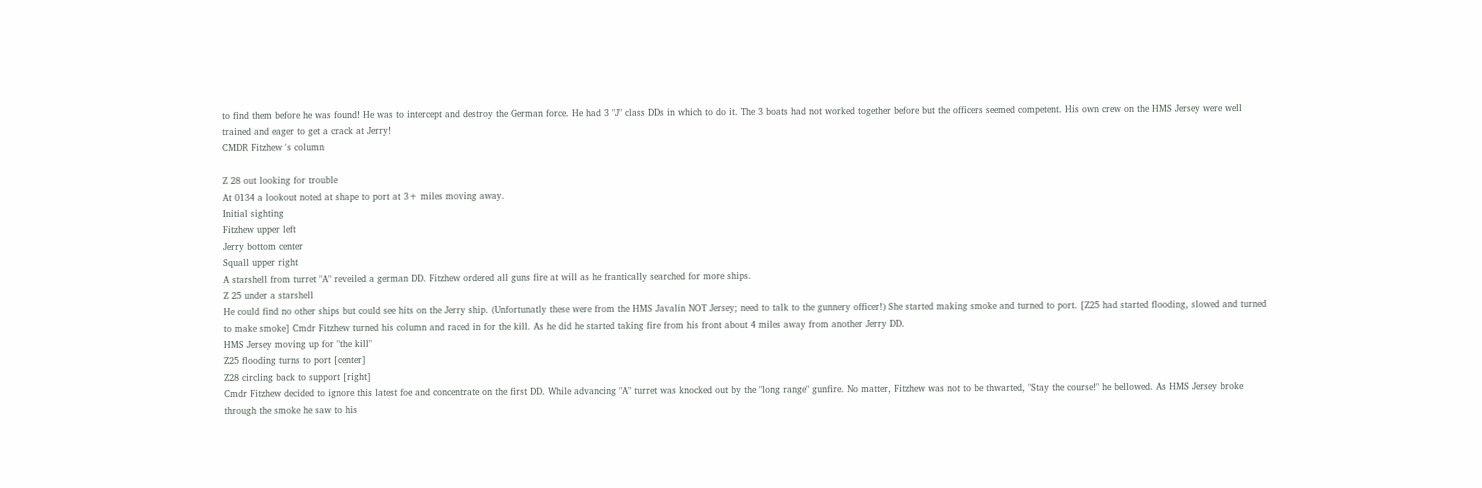to find them before he was found! He was to intercept and destroy the German force. He had 3 "J" class DDs in which to do it. The 3 boats had not worked together before but the officers seemed competent. His own crew on the HMS Jersey were well trained and eager to get a crack at Jerry!
CMDR Fitzhew 's column

Z 28 out looking for trouble
At 0134 a lookout noted at shape to port at 3+ miles moving away.
Initial sighting
Fitzhew upper left
Jerry bottom center
Squall upper right
A starshell from turret "A" reveiled a german DD. Fitzhew ordered all guns fire at will as he frantically searched for more ships.
Z 25 under a starshell
He could find no other ships but could see hits on the Jerry ship. (Unfortunatly these were from the HMS Javalin NOT Jersey; need to talk to the gunnery officer!) She started making smoke and turned to port. [Z25 had started flooding, slowed and turned to make smoke] Cmdr Fitzhew turned his column and raced in for the kill. As he did he started taking fire from his front about 4 miles away from another Jerry DD.
HMS Jersey moving up for "the kill"
Z25 flooding turns to port [center]
Z28 circling back to support [right]
Cmdr Fitzhew decided to ignore this latest foe and concentrate on the first DD. While advancing "A" turret was knocked out by the "long range" gunfire. No matter, Fitzhew was not to be thwarted, "Stay the course!" he bellowed. As HMS Jersey broke through the smoke he saw to his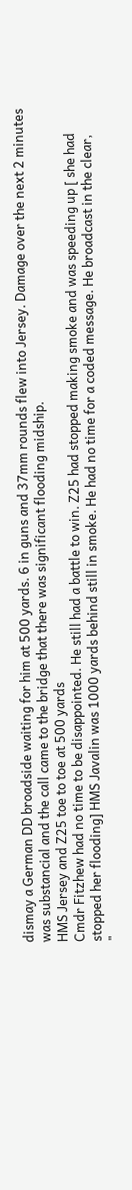dismay a German DD broadside waiting for him at 500 yards. 6 in guns and 37mm rounds flew into Jersey. Damage over the next 2 minutes was substancial and the call came to the bridge that there was significant flooding midship.
HMS Jersey and Z25 toe to toe at 500 yards
Cmdr Fitzhew had no time to be disappointed. He still had a battle to win. Z25 had stopped making smoke and was speeding up [ she had stopped her flooding] HMS Javalin was 1000 yards behind still in smoke. He had no time for a coded message. He broadcast in the clear,
"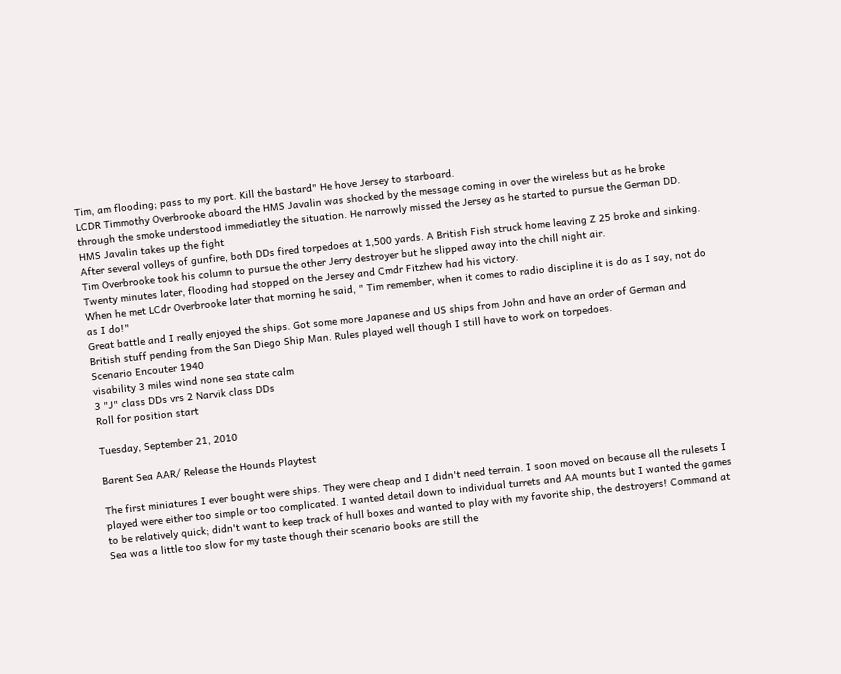Tim, am flooding; pass to my port. Kill the bastard" He hove Jersey to starboard.
LCDR Timmothy Overbrooke aboard the HMS Javalin was shocked by the message coming in over the wireless but as he broke through the smoke understood immediatley the situation. He narrowly missed the Jersey as he started to pursue the German DD.
HMS Javalin takes up the fight
After several volleys of gunfire, both DDs fired torpedoes at 1,500 yards. A British Fish struck home leaving Z 25 broke and sinking. Tim Overbrooke took his column to pursue the other Jerry destroyer but he slipped away into the chill night air.
Twenty minutes later, flooding had stopped on the Jersey and Cmdr Fitzhew had his victory.
When he met LCdr Overbrooke later that morning he said, " Tim remember, when it comes to radio discipline it is do as I say, not do as I do!"
Great battle and I really enjoyed the ships. Got some more Japanese and US ships from John and have an order of German and British stuff pending from the San Diego Ship Man. Rules played well though I still have to work on torpedoes.
Scenario Encouter 1940
visability 3 miles wind none sea state calm
3 "J" class DDs vrs 2 Narvik class DDs
Roll for position start

Tuesday, September 21, 2010

Barent Sea AAR/ Release the Hounds Playtest

The first miniatures I ever bought were ships. They were cheap and I didn't need terrain. I soon moved on because all the rulesets I played were either too simple or too complicated. I wanted detail down to individual turrets and AA mounts but I wanted the games to be relatively quick; didn't want to keep track of hull boxes and wanted to play with my favorite ship, the destroyers! Command at Sea was a little too slow for my taste though their scenario books are still the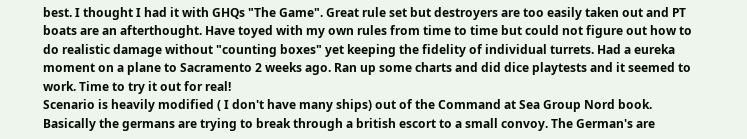best. I thought I had it with GHQs "The Game". Great rule set but destroyers are too easily taken out and PT boats are an afterthought. Have toyed with my own rules from time to time but could not figure out how to do realistic damage without "counting boxes" yet keeping the fidelity of individual turrets. Had a eureka moment on a plane to Sacramento 2 weeks ago. Ran up some charts and did dice playtests and it seemed to work. Time to try it out for real!
Scenario is heavily modified ( I don't have many ships) out of the Command at Sea Group Nord book. Basically the germans are trying to break through a british escort to a small convoy. The German's are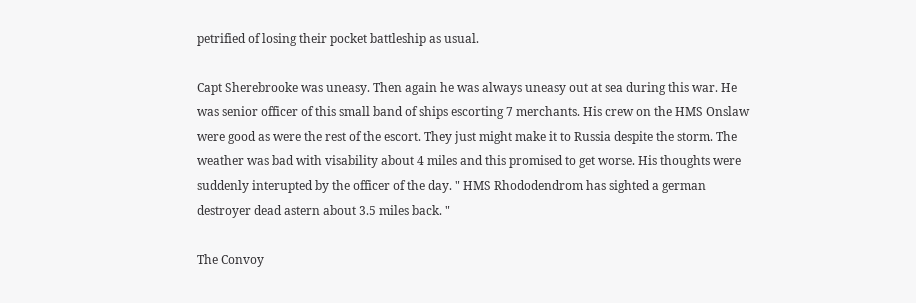petrified of losing their pocket battleship as usual.

Capt Sherebrooke was uneasy. Then again he was always uneasy out at sea during this war. He was senior officer of this small band of ships escorting 7 merchants. His crew on the HMS Onslaw were good as were the rest of the escort. They just might make it to Russia despite the storm. The weather was bad with visability about 4 miles and this promised to get worse. His thoughts were suddenly interupted by the officer of the day. " HMS Rhododendrom has sighted a german destroyer dead astern about 3.5 miles back. "

The Convoy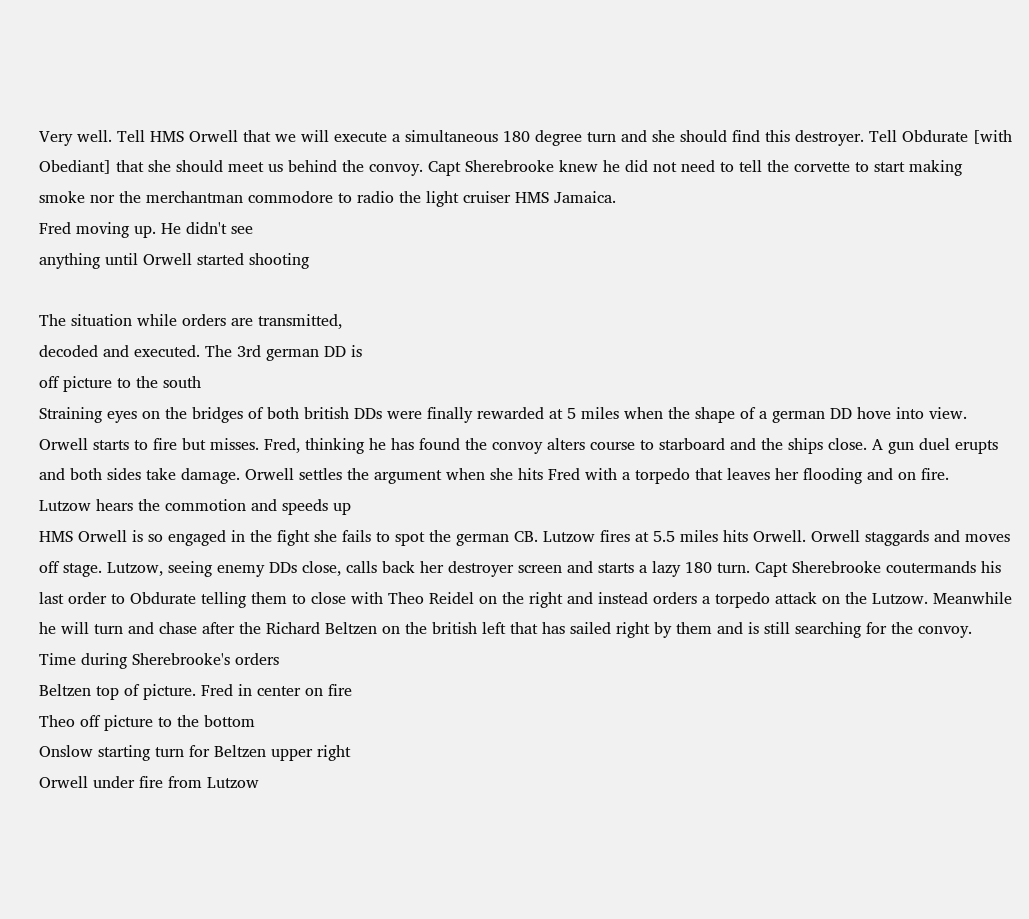Very well. Tell HMS Orwell that we will execute a simultaneous 180 degree turn and she should find this destroyer. Tell Obdurate [with Obediant] that she should meet us behind the convoy. Capt Sherebrooke knew he did not need to tell the corvette to start making smoke nor the merchantman commodore to radio the light cruiser HMS Jamaica.
Fred moving up. He didn't see
anything until Orwell started shooting

The situation while orders are transmitted,
decoded and executed. The 3rd german DD is
off picture to the south
Straining eyes on the bridges of both british DDs were finally rewarded at 5 miles when the shape of a german DD hove into view. Orwell starts to fire but misses. Fred, thinking he has found the convoy alters course to starboard and the ships close. A gun duel erupts and both sides take damage. Orwell settles the argument when she hits Fred with a torpedo that leaves her flooding and on fire.
Lutzow hears the commotion and speeds up
HMS Orwell is so engaged in the fight she fails to spot the german CB. Lutzow fires at 5.5 miles hits Orwell. Orwell staggards and moves off stage. Lutzow, seeing enemy DDs close, calls back her destroyer screen and starts a lazy 180 turn. Capt Sherebrooke coutermands his last order to Obdurate telling them to close with Theo Reidel on the right and instead orders a torpedo attack on the Lutzow. Meanwhile he will turn and chase after the Richard Beltzen on the british left that has sailed right by them and is still searching for the convoy.
Time during Sherebrooke's orders
Beltzen top of picture. Fred in center on fire
Theo off picture to the bottom
Onslow starting turn for Beltzen upper right
Orwell under fire from Lutzow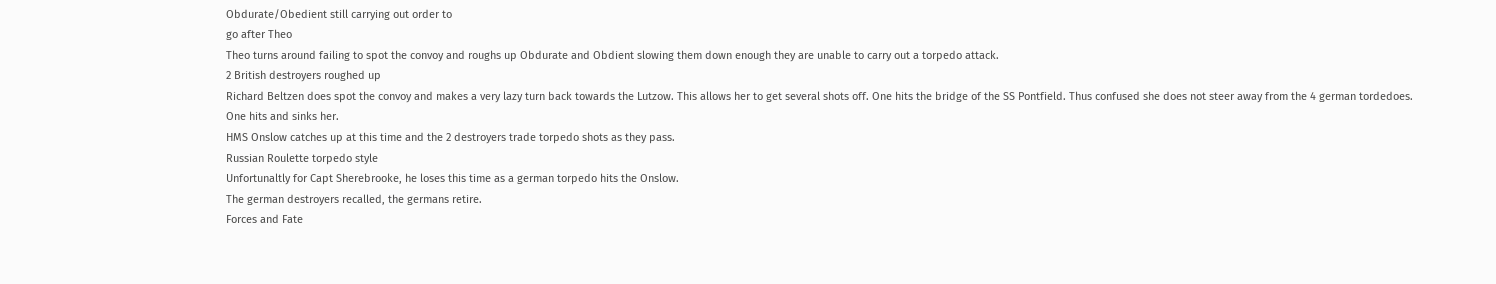Obdurate/Obedient still carrying out order to
go after Theo
Theo turns around failing to spot the convoy and roughs up Obdurate and Obdient slowing them down enough they are unable to carry out a torpedo attack.
2 British destroyers roughed up
Richard Beltzen does spot the convoy and makes a very lazy turn back towards the Lutzow. This allows her to get several shots off. One hits the bridge of the SS Pontfield. Thus confused she does not steer away from the 4 german tordedoes. One hits and sinks her.
HMS Onslow catches up at this time and the 2 destroyers trade torpedo shots as they pass.
Russian Roulette torpedo style
Unfortunaltly for Capt Sherebrooke, he loses this time as a german torpedo hits the Onslow.
The german destroyers recalled, the germans retire.
Forces and Fate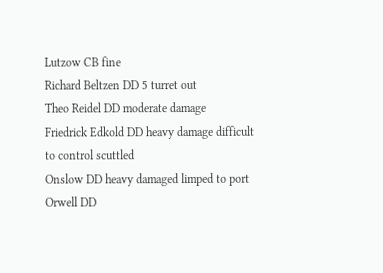Lutzow CB fine
Richard Beltzen DD 5 turret out
Theo Reidel DD moderate damage
Friedrick Edkold DD heavy damage difficult to control scuttled
Onslow DD heavy damaged limped to port
Orwell DD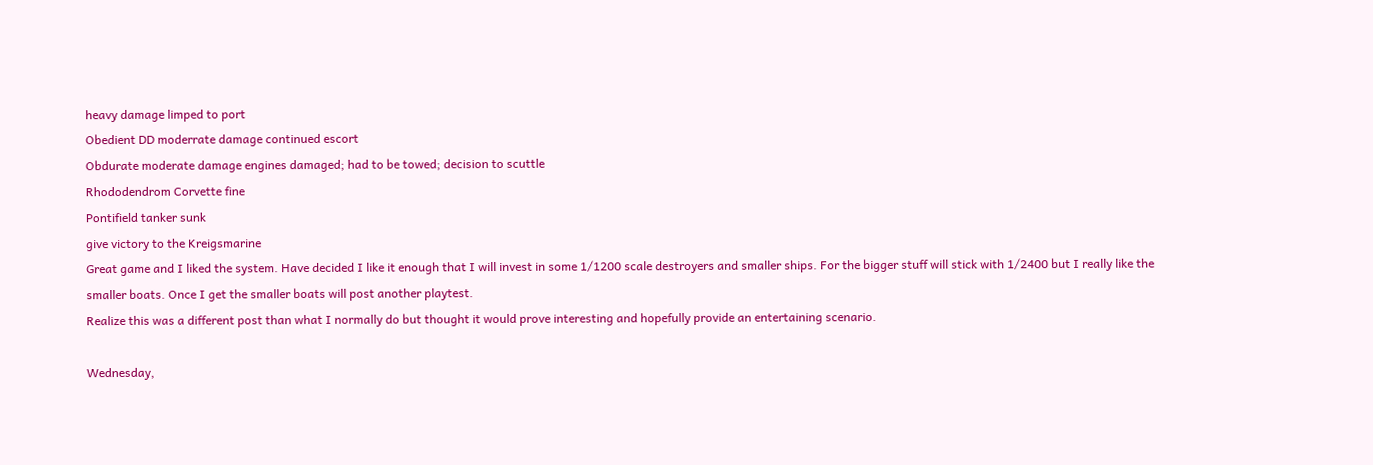heavy damage limped to port
Obedient DD moderrate damage continued escort
Obdurate moderate damage engines damaged; had to be towed; decision to scuttle
Rhododendrom Corvette fine
Pontifield tanker sunk
give victory to the Kreigsmarine
Great game and I liked the system. Have decided I like it enough that I will invest in some 1/1200 scale destroyers and smaller ships. For the bigger stuff will stick with 1/2400 but I really like the smaller boats. Once I get the smaller boats will post another playtest.
Realize this was a different post than what I normally do but thought it would prove interesting and hopefully provide an entertaining scenario.

Wednesday,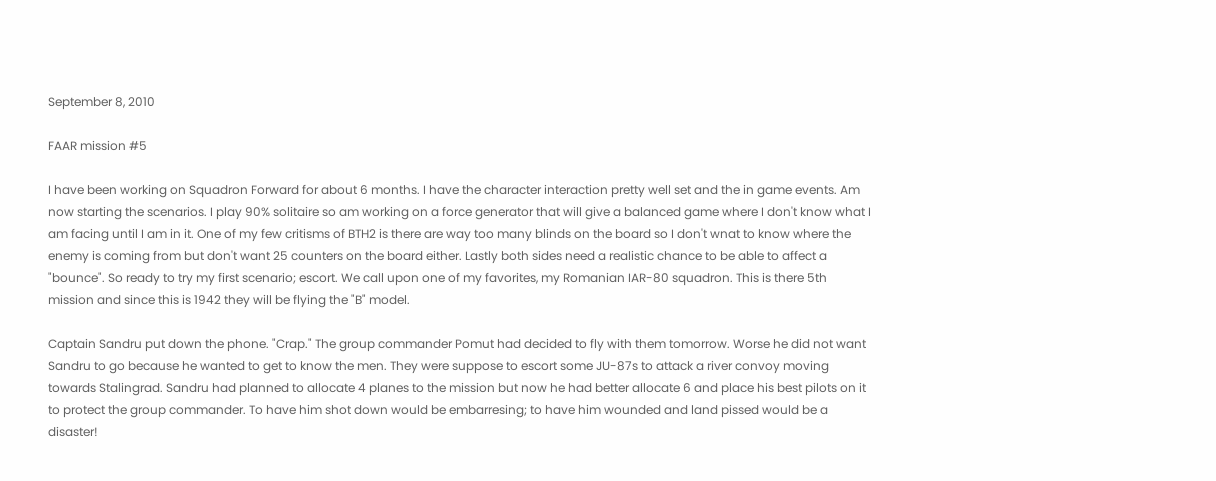September 8, 2010

FAAR mission #5

I have been working on Squadron Forward for about 6 months. I have the character interaction pretty well set and the in game events. Am now starting the scenarios. I play 90% solitaire so am working on a force generator that will give a balanced game where I don't know what I am facing until I am in it. One of my few critisms of BTH2 is there are way too many blinds on the board so I don't wnat to know where the enemy is coming from but don't want 25 counters on the board either. Lastly both sides need a realistic chance to be able to affect a "bounce". So ready to try my first scenario; escort. We call upon one of my favorites, my Romanian IAR-80 squadron. This is there 5th mission and since this is 1942 they will be flying the "B" model.

Captain Sandru put down the phone. "Crap." The group commander Pomut had decided to fly with them tomorrow. Worse he did not want Sandru to go because he wanted to get to know the men. They were suppose to escort some JU-87s to attack a river convoy moving towards Stalingrad. Sandru had planned to allocate 4 planes to the mission but now he had better allocate 6 and place his best pilots on it to protect the group commander. To have him shot down would be embarresing; to have him wounded and land pissed would be a disaster!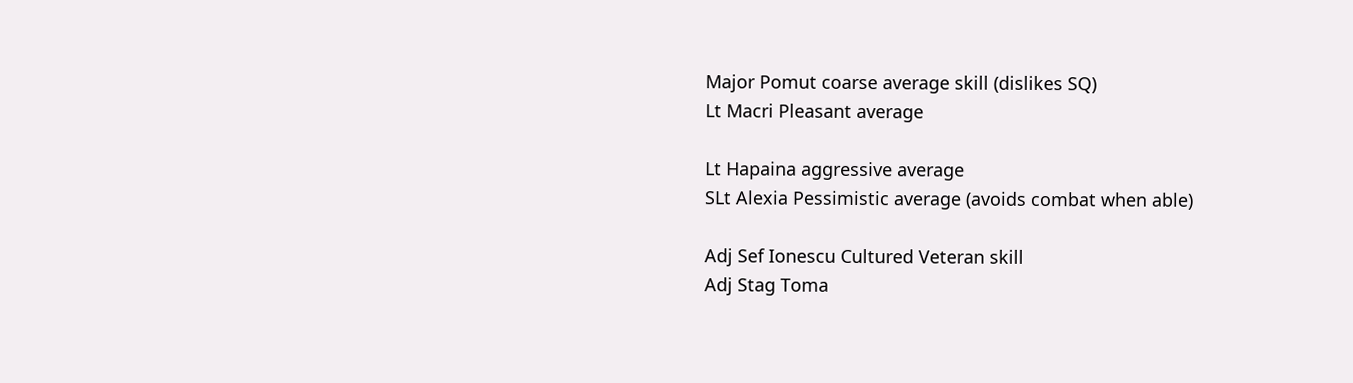Major Pomut coarse average skill (dislikes SQ)
Lt Macri Pleasant average

Lt Hapaina aggressive average
SLt Alexia Pessimistic average (avoids combat when able)

Adj Sef Ionescu Cultured Veteran skill
Adj Stag Toma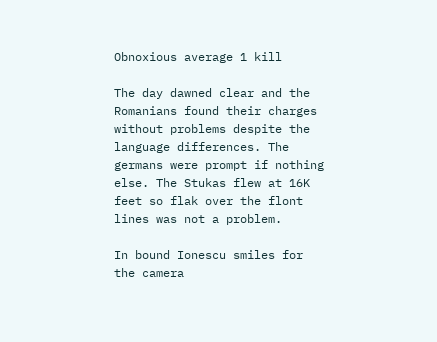Obnoxious average 1 kill

The day dawned clear and the Romanians found their charges without problems despite the language differences. The germans were prompt if nothing else. The Stukas flew at 16K feet so flak over the flont lines was not a problem.

In bound Ionescu smiles for the camera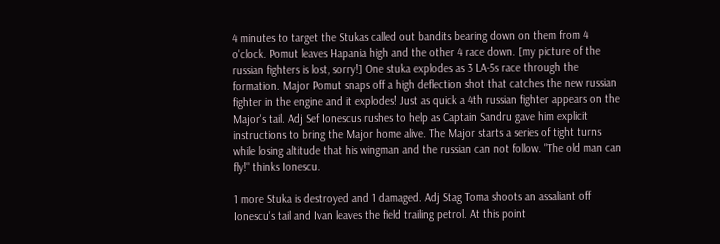4 minutes to target the Stukas called out bandits bearing down on them from 4 o'clock. Pomut leaves Hapania high and the other 4 race down. [my picture of the russian fighters is lost, sorry!] One stuka explodes as 3 LA-5s race through the formation. Major Pomut snaps off a high deflection shot that catches the new russian fighter in the engine and it explodes! Just as quick a 4th russian fighter appears on the Major's tail. Adj Sef Ionescus rushes to help as Captain Sandru gave him explicit instructions to bring the Major home alive. The Major starts a series of tight turns while losing altitude that his wingman and the russian can not follow. "The old man can fly!" thinks Ionescu.

1 more Stuka is destroyed and 1 damaged. Adj Stag Toma shoots an assaliant off Ionescu's tail and Ivan leaves the field trailing petrol. At this point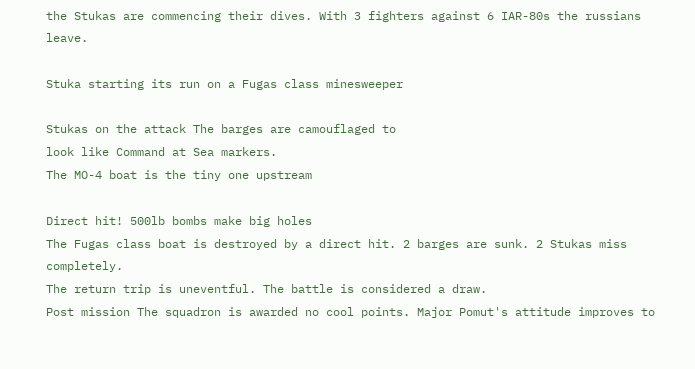the Stukas are commencing their dives. With 3 fighters against 6 IAR-80s the russians leave.

Stuka starting its run on a Fugas class minesweeper

Stukas on the attack The barges are camouflaged to
look like Command at Sea markers.
The MO-4 boat is the tiny one upstream

Direct hit! 500lb bombs make big holes
The Fugas class boat is destroyed by a direct hit. 2 barges are sunk. 2 Stukas miss completely.
The return trip is uneventful. The battle is considered a draw.
Post mission The squadron is awarded no cool points. Major Pomut's attitude improves to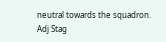neutral towards the squadron. Adj Stag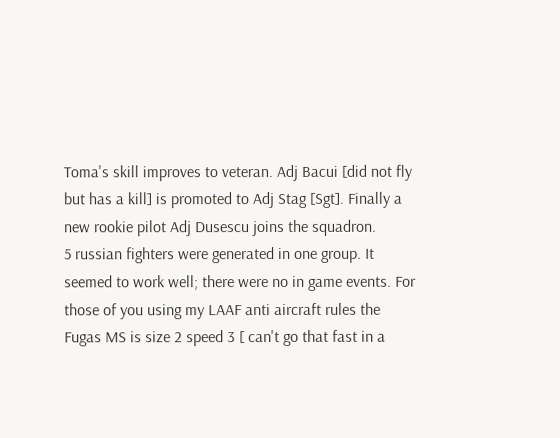Toma's skill improves to veteran. Adj Bacui [did not fly but has a kill] is promoted to Adj Stag [Sgt]. Finally a new rookie pilot Adj Dusescu joins the squadron.
5 russian fighters were generated in one group. It seemed to work well; there were no in game events. For those of you using my LAAF anti aircraft rules the
Fugas MS is size 2 speed 3 [ can't go that fast in a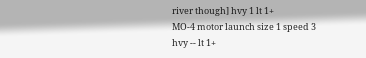river though] hvy 1 lt 1+
MO-4 motor launch size 1 speed 3 hvy -- lt 1+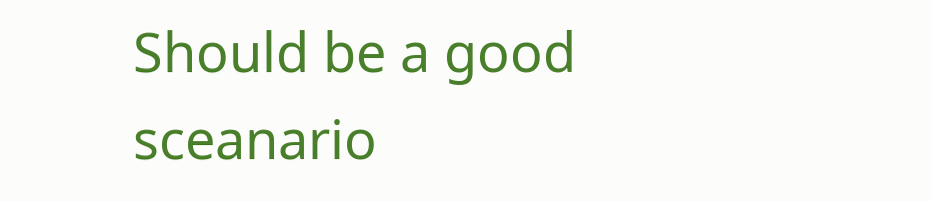Should be a good sceanario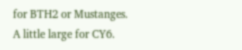for BTH2 or Mustanges. A little large for CY6.